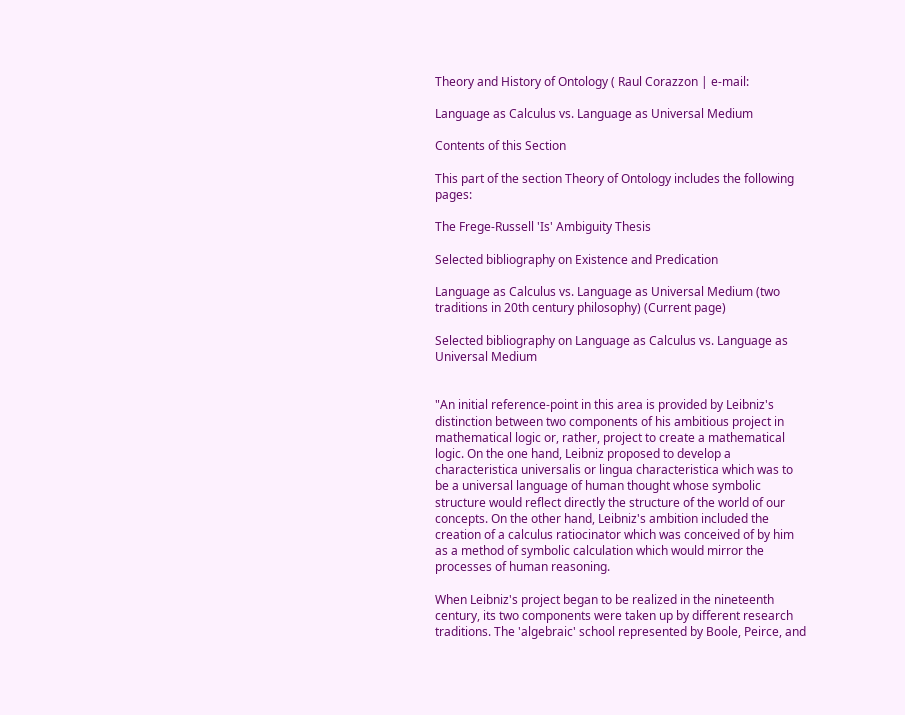Theory and History of Ontology ( Raul Corazzon | e-mail:

Language as Calculus vs. Language as Universal Medium

Contents of this Section

This part of the section Theory of Ontology includes the following pages:

The Frege-Russell 'Is' Ambiguity Thesis

Selected bibliography on Existence and Predication

Language as Calculus vs. Language as Universal Medium (two traditions in 20th century philosophy) (Current page)

Selected bibliography on Language as Calculus vs. Language as Universal Medium


"An initial reference-point in this area is provided by Leibniz's distinction between two components of his ambitious project in mathematical logic or, rather, project to create a mathematical logic. On the one hand, Leibniz proposed to develop a characteristica universalis or lingua characteristica which was to be a universal language of human thought whose symbolic structure would reflect directly the structure of the world of our concepts. On the other hand, Leibniz's ambition included the creation of a calculus ratiocinator which was conceived of by him as a method of symbolic calculation which would mirror the processes of human reasoning.

When Leibniz's project began to be realized in the nineteenth century, its two components were taken up by different research traditions. The 'algebraic' school represented by Boole, Peirce, and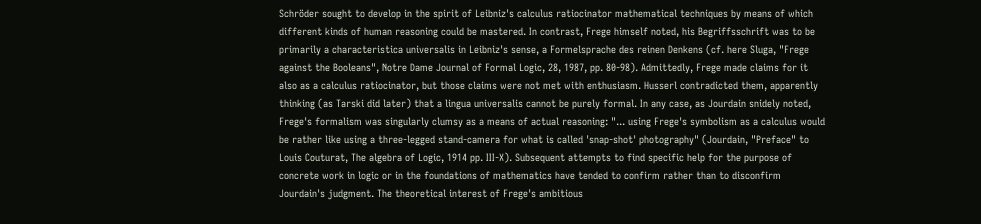Schröder sought to develop in the spirit of Leibniz's calculus ratiocinator mathematical techniques by means of which different kinds of human reasoning could be mastered. In contrast, Frege himself noted, his Begriffsschrift was to be primarily a characteristica universalis in Leibniz's sense, a Formelsprache des reinen Denkens (cf. here Sluga, "Frege against the Booleans", Notre Dame Journal of Formal Logic, 28, 1987, pp. 80-98). Admittedly, Frege made claims for it also as a calculus ratiocinator, but those claims were not met with enthusiasm. Husserl contradicted them, apparently thinking (as Tarski did later) that a lingua universalis cannot be purely formal. In any case, as Jourdain snidely noted, Frege's formalism was singularly clumsy as a means of actual reasoning: "... using Frege's symbolism as a calculus would be rather like using a three-legged stand-camera for what is called 'snap-shot' photography" (Jourdain, "Preface" to Louis Couturat, The algebra of Logic, 1914 pp. III-X). Subsequent attempts to find specific help for the purpose of concrete work in logic or in the foundations of mathematics have tended to confirm rather than to disconfirm Jourdain's judgment. The theoretical interest of Frege's ambitious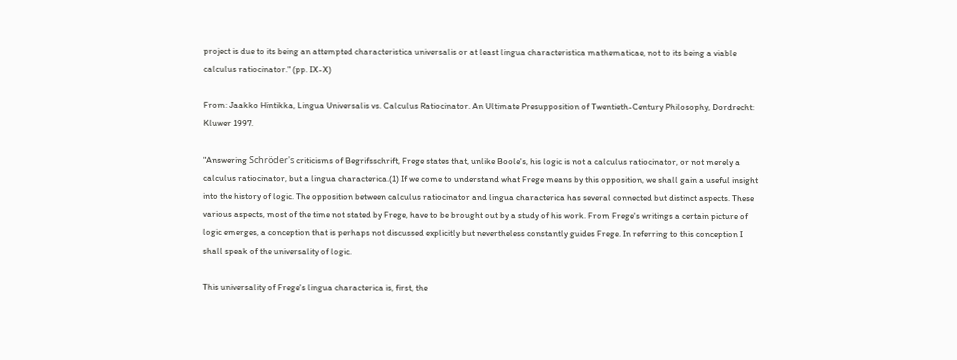project is due to its being an attempted characteristica universalis or at least lingua characteristica mathematicae, not to its being a viable calculus ratiocinator." (pp. IX-X)

From: Jaakko Hintikka, Lingua Universalis vs. Calculus Ratiocinator. An Ultimate Presupposition of Twentieth-Century Philosophy, Dordrecht: Kluwer 1997.

"Answering Schröder's criticisms of Begrifsschrift, Frege states that, unlike Boole's, his logic is not a calculus ratiocinator, or not merely a calculus ratiocinator, but a lingua characterica.(1) If we come to understand what Frege means by this opposition, we shall gain a useful insight into the history of logic. The opposition between calculus ratiocinator and lingua characterica has several connected but distinct aspects. These various aspects, most of the time not stated by Frege, have to be brought out by a study of his work. From Frege's writings a certain picture of logic emerges, a conception that is perhaps not discussed explicitly but nevertheless constantly guides Frege. In referring to this conception I shall speak of the universality of logic.

This universality of Frege's lingua characterica is, first, the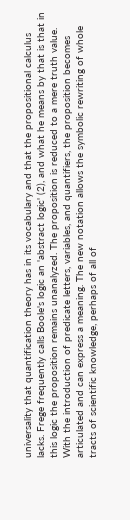universality that quantification theory has in its vocabulary and that the propositional calculus lacks. Frege frequently calls Boole's logic an 'abstract logic' (2), and what he means by that is that in this logic the proposition remains unanalyzed. The proposition is reduced to a mere truth value. With the introduction of predicate letters, variables, and quantifiers, the proposition becomes articulated and can express a meaning. The new notation allows the symbolic rewriting of whole tracts of scientific knowledge, perhaps of all of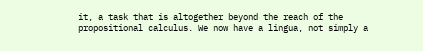it, a task that is altogether beyond the reach of the propositional calculus. We now have a lingua, not simply a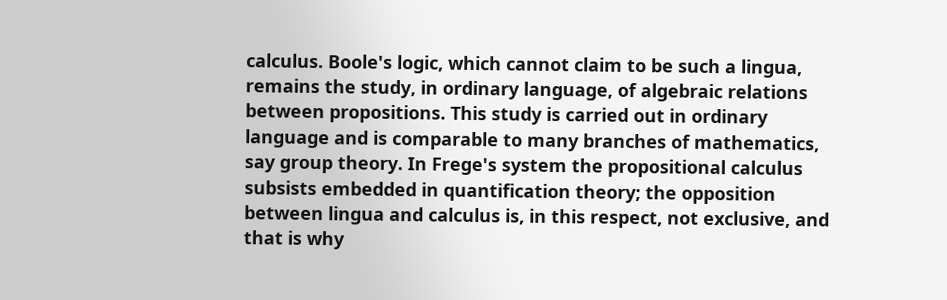calculus. Boole's logic, which cannot claim to be such a lingua, remains the study, in ordinary language, of algebraic relations between propositions. This study is carried out in ordinary language and is comparable to many branches of mathematics, say group theory. In Frege's system the propositional calculus subsists embedded in quantification theory; the opposition between lingua and calculus is, in this respect, not exclusive, and that is why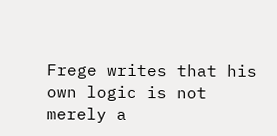Frege writes that his own logic is not merely a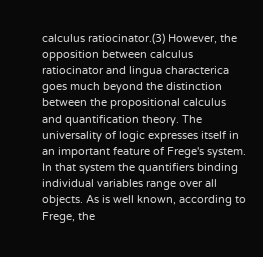calculus ratiocinator.(3) However, the opposition between calculus ratiocinator and lingua characterica goes much beyond the distinction between the propositional calculus and quantification theory. The universality of logic expresses itself in an important feature of Frege's system. In that system the quantifiers binding individual variables range over all objects. As is well known, according to Frege, the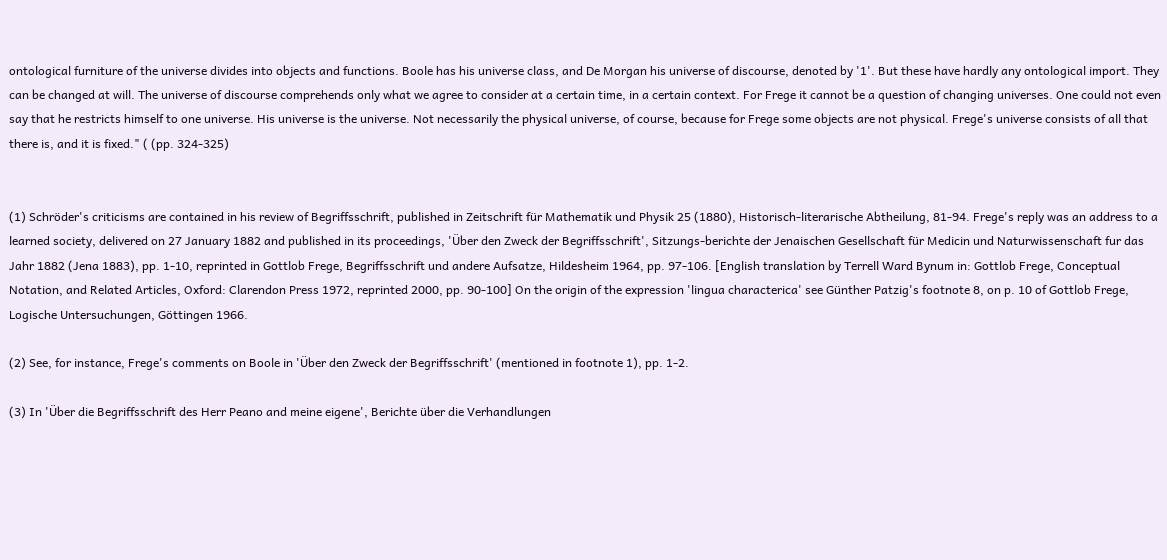ontological furniture of the universe divides into objects and functions. Boole has his universe class, and De Morgan his universe of discourse, denoted by '1'. But these have hardly any ontological import. They can be changed at will. The universe of discourse comprehends only what we agree to consider at a certain time, in a certain context. For Frege it cannot be a question of changing universes. One could not even say that he restricts himself to one universe. His universe is the universe. Not necessarily the physical universe, of course, because for Frege some objects are not physical. Frege's universe consists of all that there is, and it is fixed." ( (pp. 324-325)


(1) Schröder's criticisms are contained in his review of Begriffsschrift, published in Zeitschrift für Mathematik und Physik 25 (1880), Historisch-literarische Abtheilung, 81-94. Frege's reply was an address to a learned society, delivered on 27 January 1882 and published in its proceedings, 'Über den Zweck der Begriffsschrift', Sitzungs-berichte der Jenaischen Gesellschaft für Medicin und Naturwissenschaft fur das Jahr 1882 (Jena 1883), pp. 1-10, reprinted in Gottlob Frege, Begriffsschrift und andere Aufsatze, Hildesheim 1964, pp. 97-106. [English translation by Terrell Ward Bynum in: Gottlob Frege, Conceptual Notation, and Related Articles, Oxford: Clarendon Press 1972, reprinted 2000, pp. 90-100] On the origin of the expression 'lingua characterica' see Günther Patzig's footnote 8, on p. 10 of Gottlob Frege, Logische Untersuchungen, Göttingen 1966.

(2) See, for instance, Frege's comments on Boole in 'Über den Zweck der Begriffsschrift' (mentioned in footnote 1), pp. 1-2.

(3) In 'Über die Begriffsschrift des Herr Peano and meine eigene', Berichte über die Verhandlungen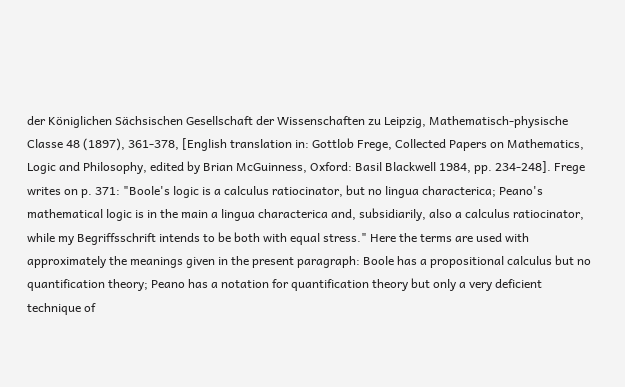der Königlichen Sächsischen Gesellschaft der Wissenschaften zu Leipzig, Mathematisch-physische Classe 48 (1897), 361-378, [English translation in: Gottlob Frege, Collected Papers on Mathematics, Logic and Philosophy, edited by Brian McGuinness, Oxford: Basil Blackwell 1984, pp. 234-248]. Frege writes on p. 371: "Boole's logic is a calculus ratiocinator, but no lingua characterica; Peano's mathematical logic is in the main a lingua characterica and, subsidiarily, also a calculus ratiocinator, while my Begriffsschrift intends to be both with equal stress." Here the terms are used with approximately the meanings given in the present paragraph: Boole has a propositional calculus but no quantification theory; Peano has a notation for quantification theory but only a very deficient technique of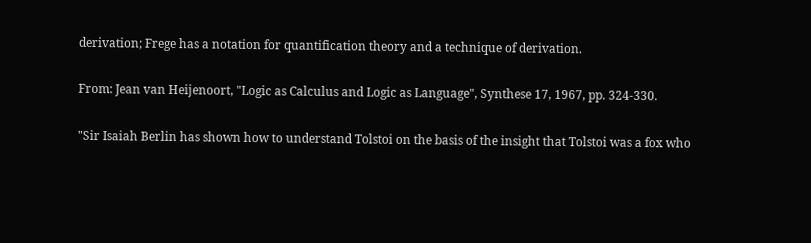derivation; Frege has a notation for quantification theory and a technique of derivation.

From: Jean van Heijenoort, "Logic as Calculus and Logic as Language", Synthese 17, 1967, pp. 324-330.

"Sir Isaiah Berlin has shown how to understand Tolstoi on the basis of the insight that Tolstoi was a fox who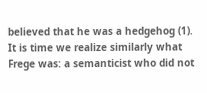believed that he was a hedgehog (1). It is time we realize similarly what Frege was: a semanticist who did not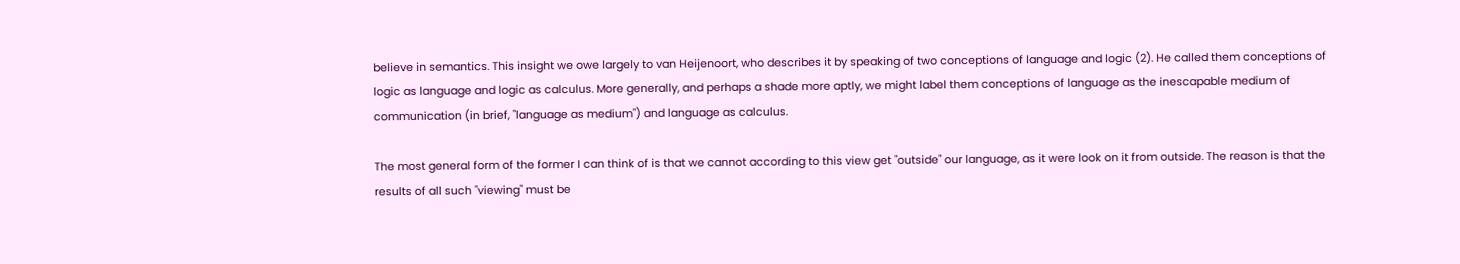believe in semantics. This insight we owe largely to van Heijenoort, who describes it by speaking of two conceptions of language and logic (2). He called them conceptions of logic as language and logic as calculus. More generally, and perhaps a shade more aptly, we might label them conceptions of language as the inescapable medium of communication (in brief, "language as medium") and language as calculus.

The most general form of the former I can think of is that we cannot according to this view get "outside" our language, as it were look on it from outside. The reason is that the results of all such "viewing" must be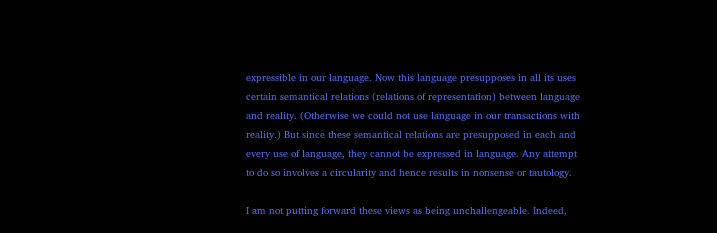expressible in our language. Now this language presupposes in all its uses certain semantical relations (relations of representation) between language and reality. (Otherwise we could not use language in our transactions with reality.) But since these semantical relations are presupposed in each and every use of language, they cannot be expressed in language. Any attempt to do so involves a circularity and hence results in nonsense or tautology.

I am not putting forward these views as being unchallengeable. Indeed,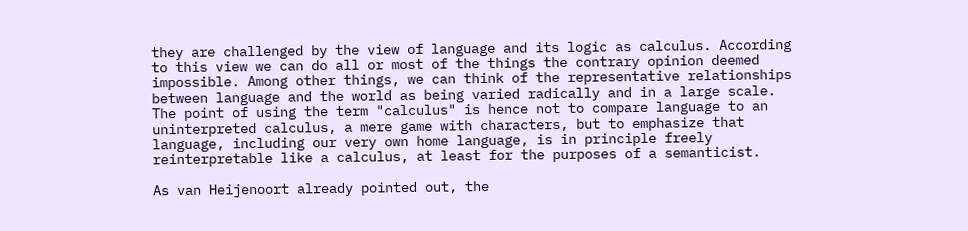they are challenged by the view of language and its logic as calculus. According to this view we can do all or most of the things the contrary opinion deemed impossible. Among other things, we can think of the representative relationships between language and the world as being varied radically and in a large scale. The point of using the term "calculus" is hence not to compare language to an uninterpreted calculus, a mere game with characters, but to emphasize that language, including our very own home language, is in principle freely reinterpretable like a calculus, at least for the purposes of a semanticist.

As van Heijenoort already pointed out, the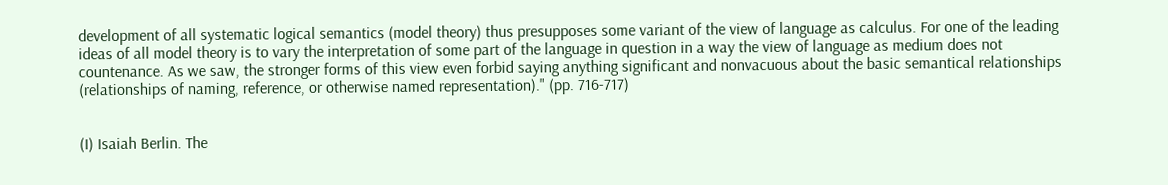development of all systematic logical semantics (model theory) thus presupposes some variant of the view of language as calculus. For one of the leading ideas of all model theory is to vary the interpretation of some part of the language in question in a way the view of language as medium does not countenance. As we saw, the stronger forms of this view even forbid saying anything significant and nonvacuous about the basic semantical relationships (relationships of naming, reference, or otherwise named representation)." (pp. 716-717)


(I) Isaiah Berlin. The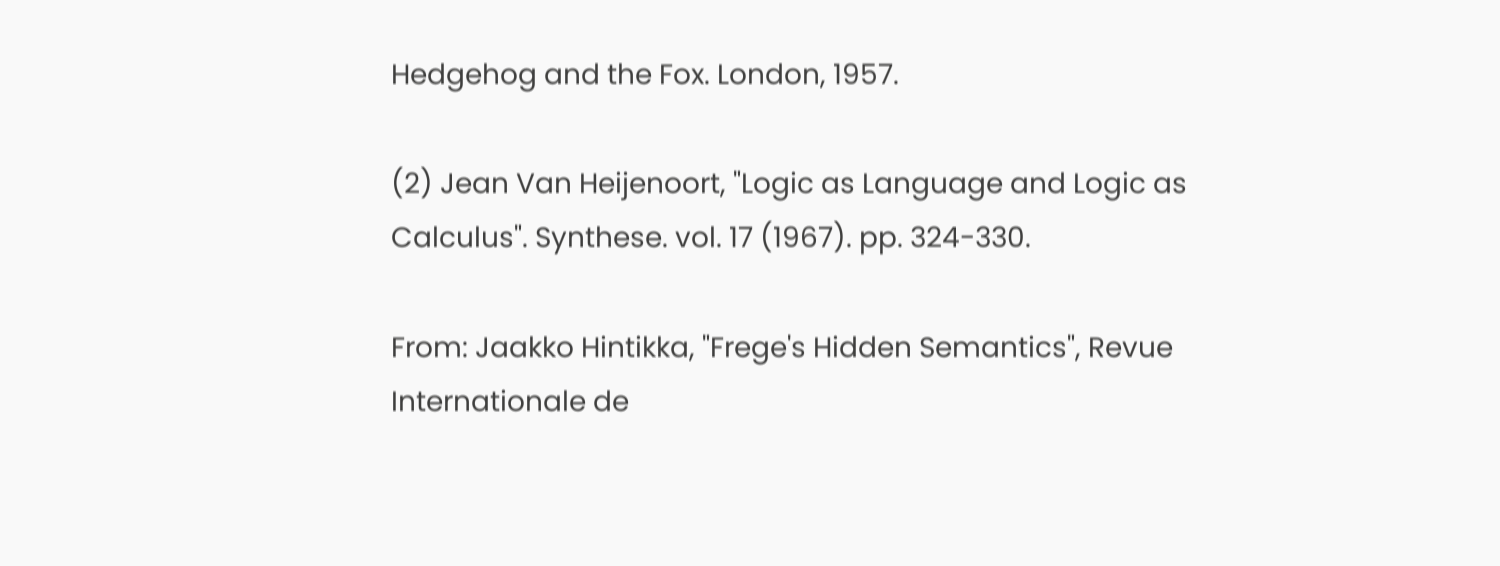Hedgehog and the Fox. London, 1957.

(2) Jean Van Heijenoort, "Logic as Language and Logic as Calculus". Synthese. vol. 17 (1967). pp. 324-330.

From: Jaakko Hintikka, "Frege's Hidden Semantics", Revue Internationale de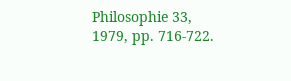Philosophie 33, 1979, pp. 716-722.